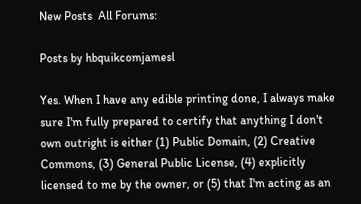New Posts  All Forums:

Posts by hbquikcomjamesl

Yes. When I have any edible printing done, I always make sure I'm fully prepared to certify that anything I don't own outright is either (1) Public Domain, (2) Creative Commons, (3) General Public License, (4) explicitly licensed to me by the owner, or (5) that I'm acting as an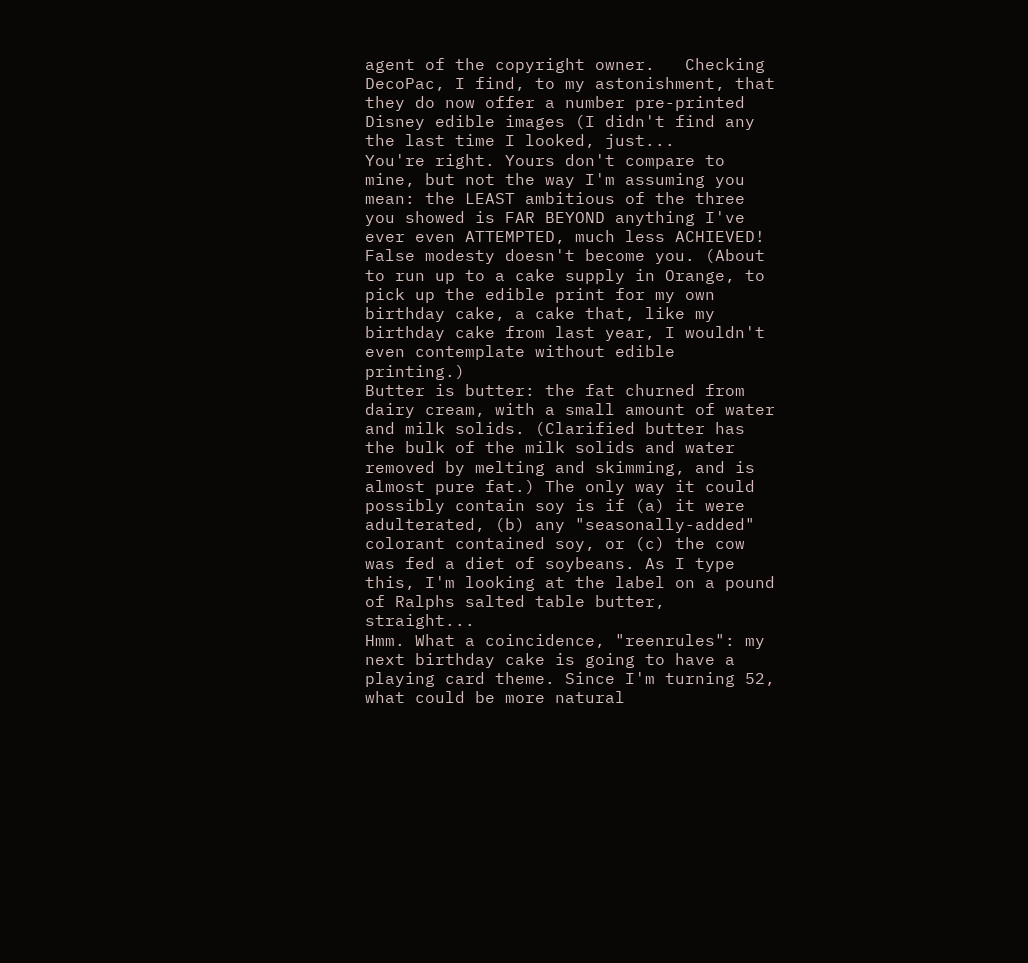agent of the copyright owner.   Checking DecoPac, I find, to my astonishment, that they do now offer a number pre-printed Disney edible images (I didn't find any the last time I looked, just...
You're right. Yours don't compare to mine, but not the way I'm assuming you mean: the LEAST ambitious of the three you showed is FAR BEYOND anything I've ever even ATTEMPTED, much less ACHIEVED! False modesty doesn't become you. (About to run up to a cake supply in Orange, to pick up the edible print for my own birthday cake, a cake that, like my birthday cake from last year, I wouldn't even contemplate without edible printing.)
Butter is butter: the fat churned from dairy cream, with a small amount of water and milk solids. (Clarified butter has the bulk of the milk solids and water removed by melting and skimming, and is almost pure fat.) The only way it could possibly contain soy is if (a) it were adulterated, (b) any "seasonally-added" colorant contained soy, or (c) the cow was fed a diet of soybeans. As I type this, I'm looking at the label on a pound of Ralphs salted table butter, straight...
Hmm. What a coincidence, "reenrules": my next birthday cake is going to have a playing card theme. Since I'm turning 52, what could be more natural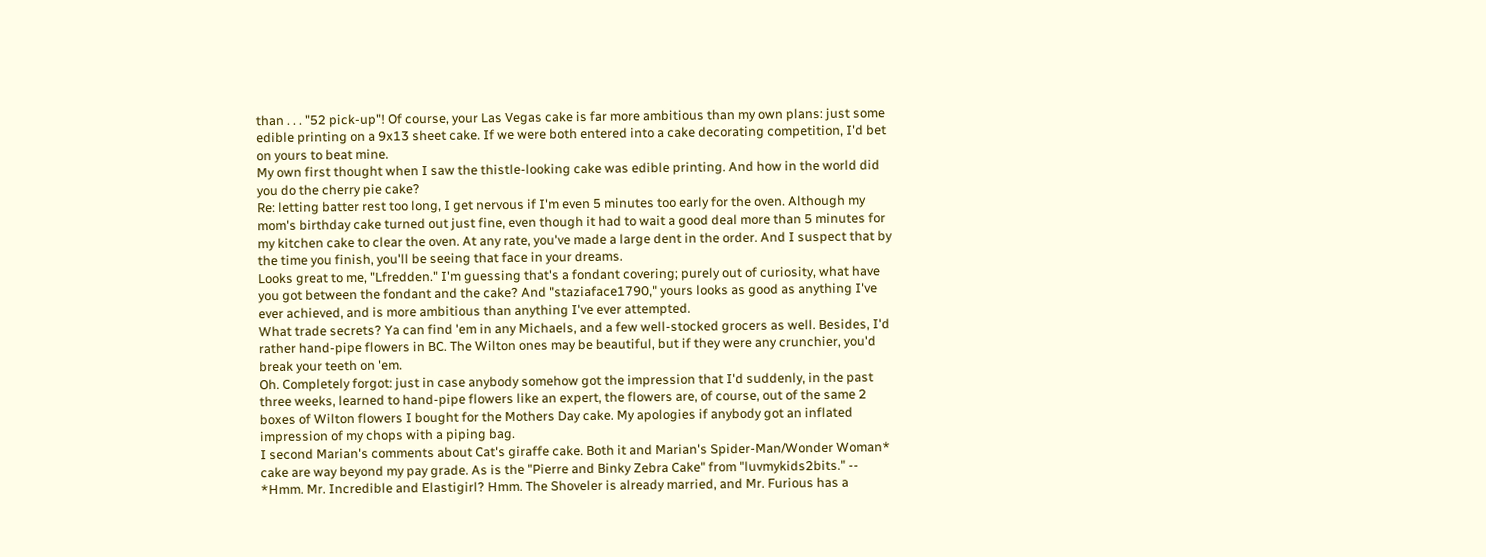than . . . "52 pick-up"! Of course, your Las Vegas cake is far more ambitious than my own plans: just some edible printing on a 9x13 sheet cake. If we were both entered into a cake decorating competition, I'd bet on yours to beat mine.
My own first thought when I saw the thistle-looking cake was edible printing. And how in the world did you do the cherry pie cake?
Re: letting batter rest too long, I get nervous if I'm even 5 minutes too early for the oven. Although my mom's birthday cake turned out just fine, even though it had to wait a good deal more than 5 minutes for my kitchen cake to clear the oven. At any rate, you've made a large dent in the order. And I suspect that by the time you finish, you'll be seeing that face in your dreams.
Looks great to me, "Lfredden." I'm guessing that's a fondant covering; purely out of curiosity, what have you got between the fondant and the cake? And "staziaface1790," yours looks as good as anything I've ever achieved, and is more ambitious than anything I've ever attempted.
What trade secrets? Ya can find 'em in any Michaels, and a few well-stocked grocers as well. Besides, I'd rather hand-pipe flowers in BC. The Wilton ones may be beautiful, but if they were any crunchier, you'd break your teeth on 'em.
Oh. Completely forgot: just in case anybody somehow got the impression that I'd suddenly, in the past three weeks, learned to hand-pipe flowers like an expert, the flowers are, of course, out of the same 2 boxes of Wilton flowers I bought for the Mothers Day cake. My apologies if anybody got an inflated impression of my chops with a piping bag.
I second Marian's comments about Cat's giraffe cake. Both it and Marian's Spider-Man/Wonder Woman* cake are way beyond my pay grade. As is the "Pierre and Binky Zebra Cake" from "luvmykids2bits." -- *Hmm. Mr. Incredible and Elastigirl? Hmm. The Shoveler is already married, and Mr. Furious has a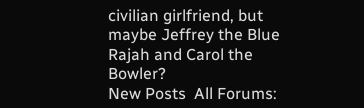civilian girlfriend, but maybe Jeffrey the Blue Rajah and Carol the Bowler?
New Posts  All Forums: